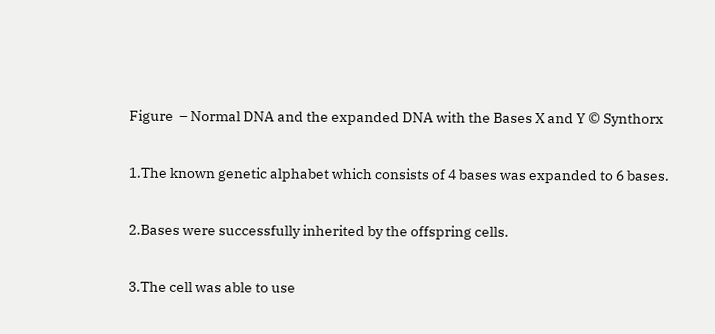Figure  – Normal DNA and the expanded DNA with the Bases X and Y © Synthorx

1.The known genetic alphabet which consists of 4 bases was expanded to 6 bases.

2.Bases were successfully inherited by the offspring cells.

3.The cell was able to use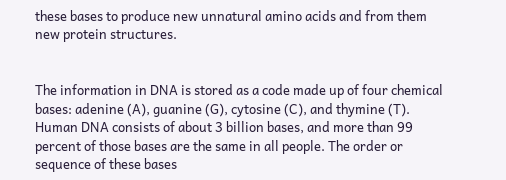these bases to produce new unnatural amino acids and from them new protein structures.


The information in DNA is stored as a code made up of four chemical bases: adenine (A), guanine (G), cytosine (C), and thymine (T). Human DNA consists of about 3 billion bases, and more than 99 percent of those bases are the same in all people. The order or sequence of these bases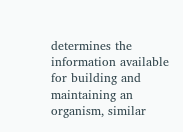determines the information available for building and maintaining an organism, similar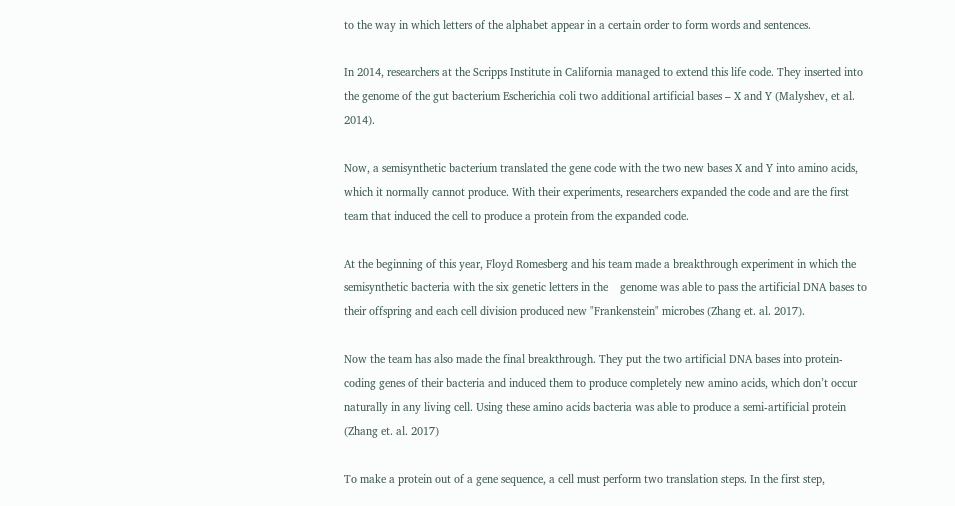to the way in which letters of the alphabet appear in a certain order to form words and sentences.

In 2014, researchers at the Scripps Institute in California managed to extend this life code. They inserted into the genome of the gut bacterium Escherichia coli two additional artificial bases – X and Y (Malyshev, et al. 2014).

Now, a semisynthetic bacterium translated the gene code with the two new bases X and Y into amino acids, which it normally cannot produce. With their experiments, researchers expanded the code and are the first team that induced the cell to produce a protein from the expanded code.

At the beginning of this year, Floyd Romesberg and his team made a breakthrough experiment in which the semisynthetic bacteria with the six genetic letters in the    genome was able to pass the artificial DNA bases to their offspring and each cell division produced new "Frankenstein" microbes (Zhang et. al. 2017).

Now the team has also made the final breakthrough. They put the two artificial DNA bases into protein-coding genes of their bacteria and induced them to produce completely new amino acids, which don’t occur naturally in any living cell. Using these amino acids bacteria was able to produce a semi-artificial protein (Zhang et. al. 2017)

To make a protein out of a gene sequence, a cell must perform two translation steps. In the first step,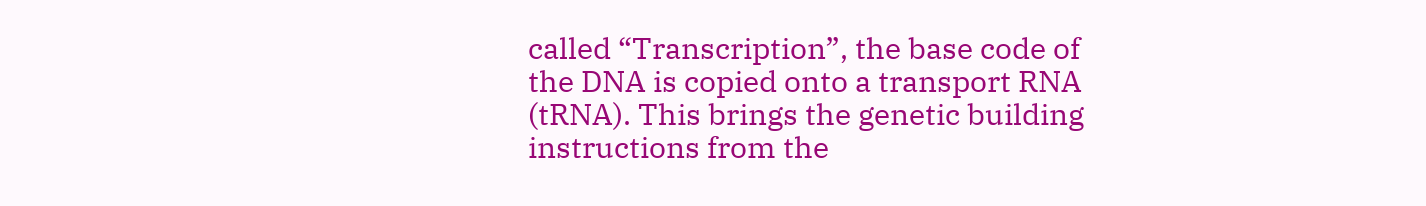called “Transcription”, the base code of the DNA is copied onto a transport RNA (tRNA). This brings the genetic building instructions from the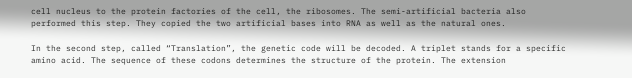cell nucleus to the protein factories of the cell, the ribosomes. The semi-artificial bacteria also performed this step. They copied the two artificial bases into RNA as well as the natural ones.

In the second step, called “Translation”, the genetic code will be decoded. A triplet stands for a specific amino acid. The sequence of these codons determines the structure of the protein. The extension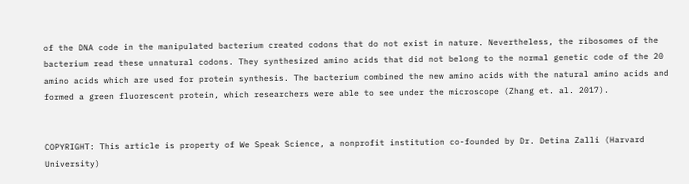of the DNA code in the manipulated bacterium created codons that do not exist in nature. Nevertheless, the ribosomes of the bacterium read these unnatural codons. They synthesized amino acids that did not belong to the normal genetic code of the 20 amino acids which are used for protein synthesis. The bacterium combined the new amino acids with the natural amino acids and formed a green fluorescent protein, which researchers were able to see under the microscope (Zhang et. al. 2017).


COPYRIGHT: This article is property of We Speak Science, a nonprofit institution co-founded by Dr. Detina Zalli (Harvard University)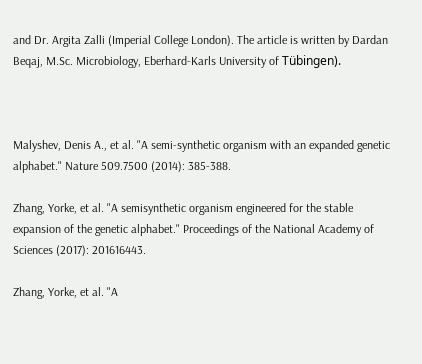and Dr. Argita Zalli (Imperial College London). The article is written by Dardan Beqaj, M.Sc. Microbiology, Eberhard-Karls University of Tübingen).



Malyshev, Denis A., et al. "A semi-synthetic organism with an expanded genetic alphabet." Nature 509.7500 (2014): 385-388.

Zhang, Yorke, et al. "A semisynthetic organism engineered for the stable expansion of the genetic alphabet." Proceedings of the National Academy of Sciences (2017): 201616443.

Zhang, Yorke, et al. "A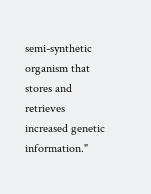semi-synthetic organism that stores and retrieves increased genetic information."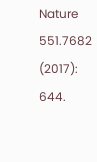Nature 551.7682 (2017): 644.